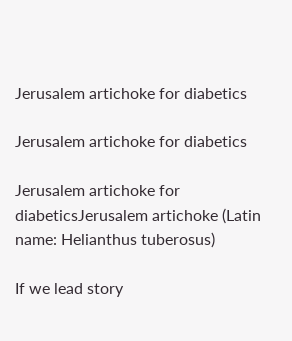Jerusalem artichoke for diabetics

Jerusalem artichoke for diabetics

Jerusalem artichoke for diabeticsJerusalem artichoke (Latin name: Helianthus tuberosus)

If we lead story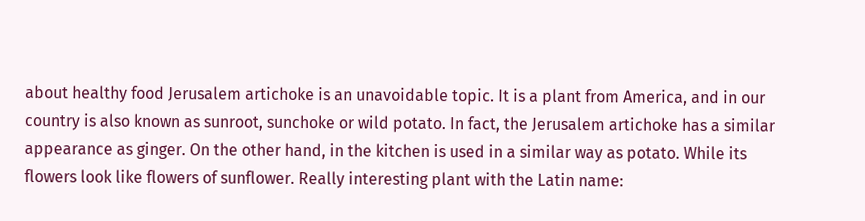about healthy food Jerusalem artichoke is an unavoidable topic. It is a plant from America, and in our country is also known as sunroot, sunchoke or wild potato. In fact, the Jerusalem artichoke has a similar appearance as ginger. On the other hand, in the kitchen is used in a similar way as potato. While its flowers look like flowers of sunflower. Really interesting plant with the Latin name: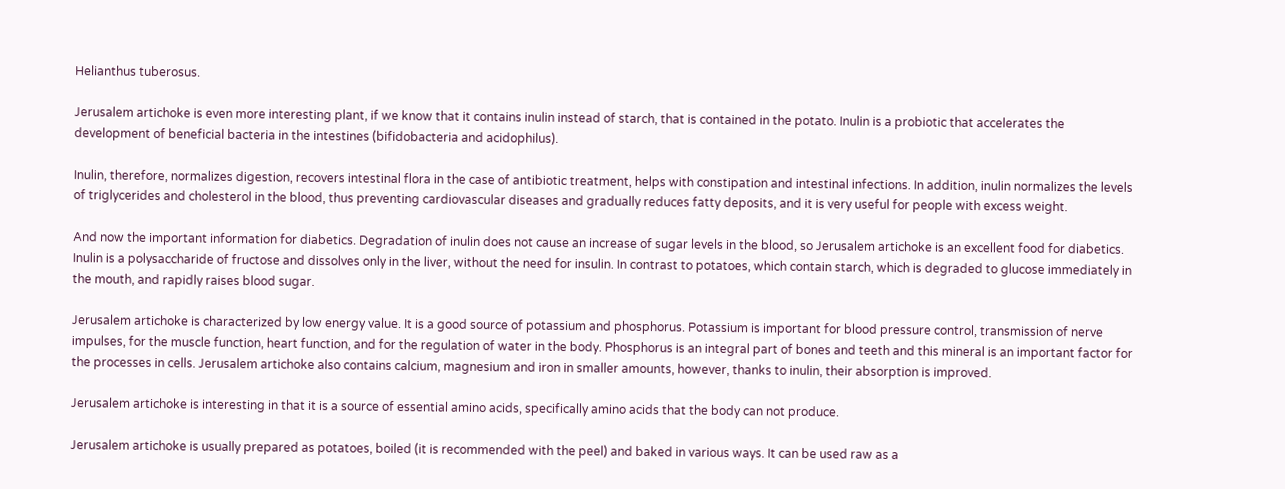Helianthus tuberosus.

Jerusalem artichoke is even more interesting plant, if we know that it contains inulin instead of starch, that is contained in the potato. Inulin is a probiotic that accelerates the development of beneficial bacteria in the intestines (bifidobacteria and acidophilus).

Inulin, therefore, normalizes digestion, recovers intestinal flora in the case of antibiotic treatment, helps with constipation and intestinal infections. In addition, inulin normalizes the levels of triglycerides and cholesterol in the blood, thus preventing cardiovascular diseases and gradually reduces fatty deposits, and it is very useful for people with excess weight.

And now the important information for diabetics. Degradation of inulin does not cause an increase of sugar levels in the blood, so Jerusalem artichoke is an excellent food for diabetics. Inulin is a polysaccharide of fructose and dissolves only in the liver, without the need for insulin. In contrast to potatoes, which contain starch, which is degraded to glucose immediately in the mouth, and rapidly raises blood sugar.

Jerusalem artichoke is characterized by low energy value. It is a good source of potassium and phosphorus. Potassium is important for blood pressure control, transmission of nerve impulses, for the muscle function, heart function, and for the regulation of water in the body. Phosphorus is an integral part of bones and teeth and this mineral is an important factor for the processes in cells. Jerusalem artichoke also contains calcium, magnesium and iron in smaller amounts, however, thanks to inulin, their absorption is improved.

Jerusalem artichoke is interesting in that it is a source of essential amino acids, specifically amino acids that the body can not produce.

Jerusalem artichoke is usually prepared as potatoes, boiled (it is recommended with the peel) and baked in various ways. It can be used raw as a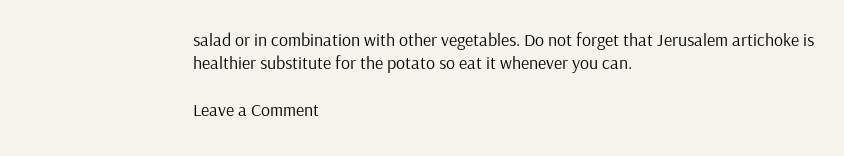salad or in combination with other vegetables. Do not forget that Jerusalem artichoke is healthier substitute for the potato so eat it whenever you can.

Leave a Comment